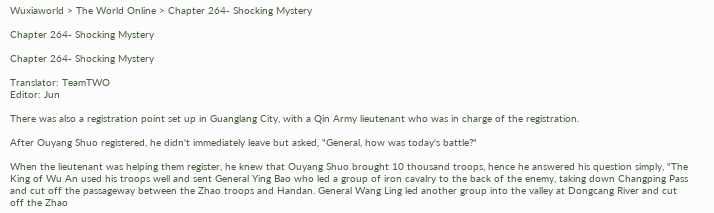Wuxiaworld > The World Online > Chapter 264- Shocking Mystery

Chapter 264- Shocking Mystery

Chapter 264- Shocking Mystery

Translator: TeamTWO
Editor: Jun

There was also a registration point set up in Guanglang City, with a Qin Army lieutenant who was in charge of the registration.

After Ouyang Shuo registered, he didn't immediately leave but asked, "General, how was today's battle?"

When the lieutenant was helping them register, he knew that Ouyang Shuo brought 10 thousand troops, hence he answered his question simply, "The King of Wu An used his troops well and sent General Ying Bao who led a group of iron cavalry to the back of the enemy, taking down Changping Pass and cut off the passageway between the Zhao troops and Handan. General Wang Ling led another group into the valley at Dongcang River and cut off the Zhao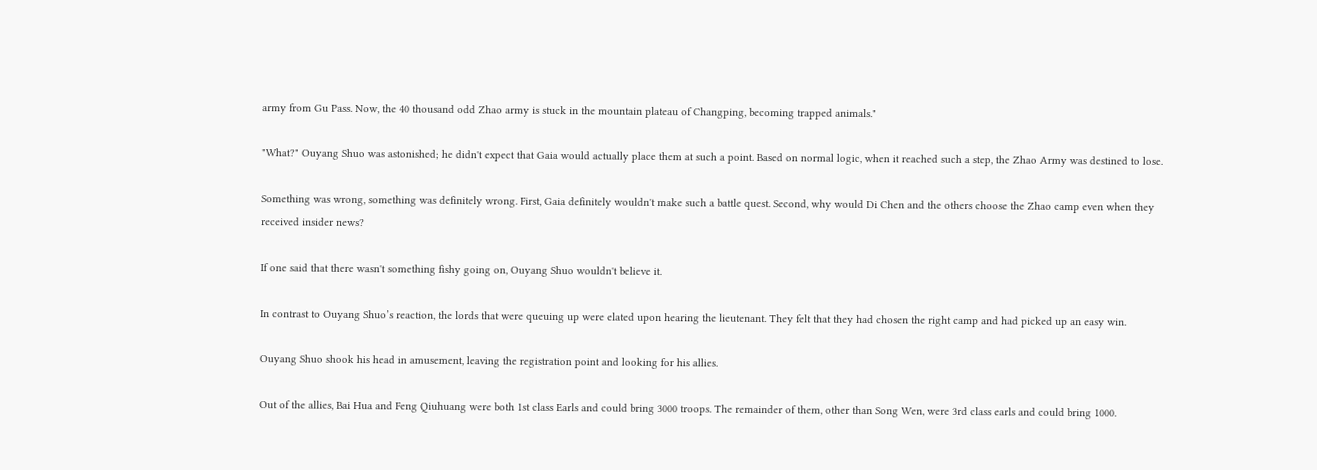army from Gu Pass. Now, the 40 thousand odd Zhao army is stuck in the mountain plateau of Changping, becoming trapped animals."

"What?" Ouyang Shuo was astonished; he didn't expect that Gaia would actually place them at such a point. Based on normal logic, when it reached such a step, the Zhao Army was destined to lose.

Something was wrong, something was definitely wrong. First, Gaia definitely wouldn't make such a battle quest. Second, why would Di Chen and the others choose the Zhao camp even when they received insider news?

If one said that there wasn't something fishy going on, Ouyang Shuo wouldn't believe it.

In contrast to Ouyang Shuo’s reaction, the lords that were queuing up were elated upon hearing the lieutenant. They felt that they had chosen the right camp and had picked up an easy win.

Ouyang Shuo shook his head in amusement, leaving the registration point and looking for his allies.

Out of the allies, Bai Hua and Feng Qiuhuang were both 1st class Earls and could bring 3000 troops. The remainder of them, other than Song Wen, were 3rd class earls and could bring 1000.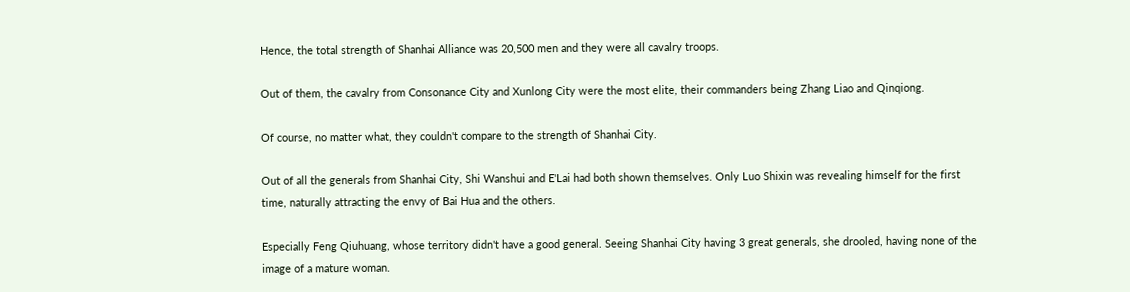Hence, the total strength of Shanhai Alliance was 20,500 men and they were all cavalry troops.

Out of them, the cavalry from Consonance City and Xunlong City were the most elite, their commanders being Zhang Liao and Qinqiong.

Of course, no matter what, they couldn't compare to the strength of Shanhai City.

Out of all the generals from Shanhai City, Shi Wanshui and E'Lai had both shown themselves. Only Luo Shixin was revealing himself for the first time, naturally attracting the envy of Bai Hua and the others.

Especially Feng Qiuhuang, whose territory didn't have a good general. Seeing Shanhai City having 3 great generals, she drooled, having none of the image of a mature woman.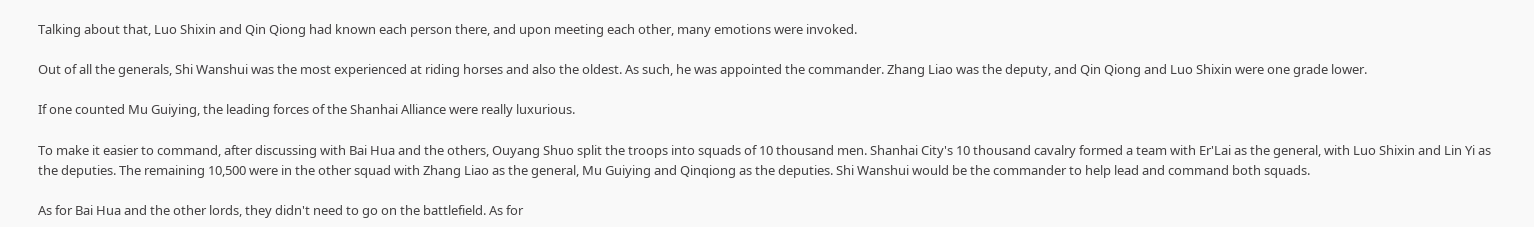Talking about that, Luo Shixin and Qin Qiong had known each person there, and upon meeting each other, many emotions were invoked.

Out of all the generals, Shi Wanshui was the most experienced at riding horses and also the oldest. As such, he was appointed the commander. Zhang Liao was the deputy, and Qin Qiong and Luo Shixin were one grade lower.

If one counted Mu Guiying, the leading forces of the Shanhai Alliance were really luxurious.

To make it easier to command, after discussing with Bai Hua and the others, Ouyang Shuo split the troops into squads of 10 thousand men. Shanhai City's 10 thousand cavalry formed a team with Er'Lai as the general, with Luo Shixin and Lin Yi as the deputies. The remaining 10,500 were in the other squad with Zhang Liao as the general, Mu Guiying and Qinqiong as the deputies. Shi Wanshui would be the commander to help lead and command both squads.

As for Bai Hua and the other lords, they didn't need to go on the battlefield. As for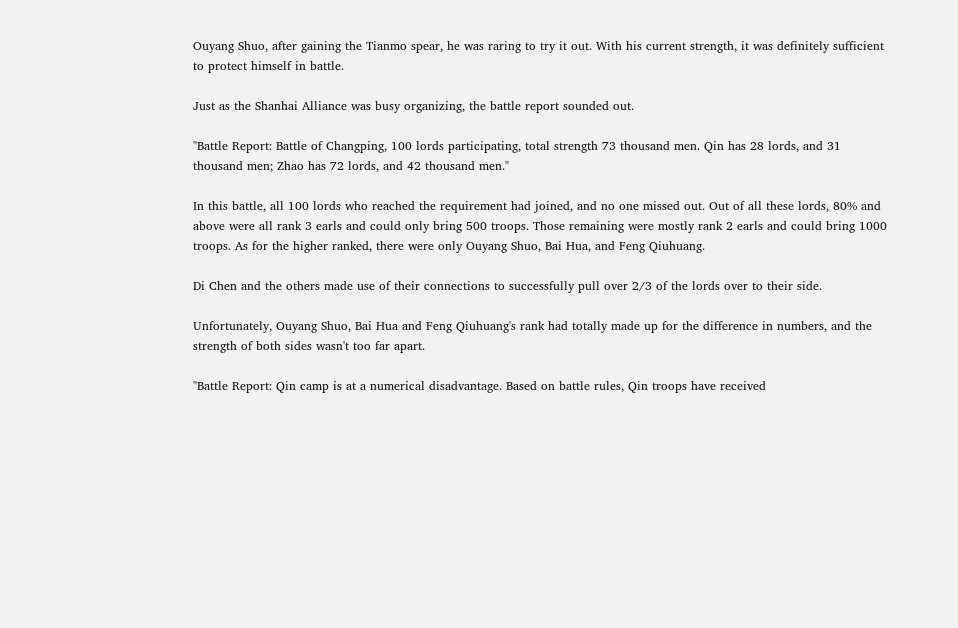Ouyang Shuo, after gaining the Tianmo spear, he was raring to try it out. With his current strength, it was definitely sufficient to protect himself in battle.

Just as the Shanhai Alliance was busy organizing, the battle report sounded out.

"Battle Report: Battle of Changping, 100 lords participating, total strength 73 thousand men. Qin has 28 lords, and 31 thousand men; Zhao has 72 lords, and 42 thousand men."

In this battle, all 100 lords who reached the requirement had joined, and no one missed out. Out of all these lords, 80% and above were all rank 3 earls and could only bring 500 troops. Those remaining were mostly rank 2 earls and could bring 1000 troops. As for the higher ranked, there were only Ouyang Shuo, Bai Hua, and Feng Qiuhuang.

Di Chen and the others made use of their connections to successfully pull over 2/3 of the lords over to their side.

Unfortunately, Ouyang Shuo, Bai Hua and Feng Qiuhuang's rank had totally made up for the difference in numbers, and the strength of both sides wasn't too far apart.

"Battle Report: Qin camp is at a numerical disadvantage. Based on battle rules, Qin troops have received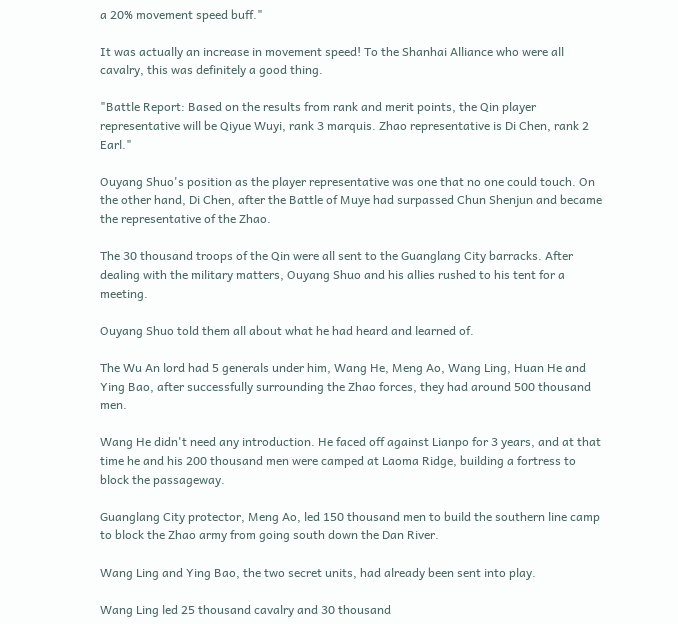a 20% movement speed buff."

It was actually an increase in movement speed! To the Shanhai Alliance who were all cavalry, this was definitely a good thing.

"Battle Report: Based on the results from rank and merit points, the Qin player representative will be Qiyue Wuyi, rank 3 marquis. Zhao representative is Di Chen, rank 2 Earl."

Ouyang Shuo's position as the player representative was one that no one could touch. On the other hand, Di Chen, after the Battle of Muye had surpassed Chun Shenjun and became the representative of the Zhao.

The 30 thousand troops of the Qin were all sent to the Guanglang City barracks. After dealing with the military matters, Ouyang Shuo and his allies rushed to his tent for a meeting.

Ouyang Shuo told them all about what he had heard and learned of.

The Wu An lord had 5 generals under him, Wang He, Meng Ao, Wang Ling, Huan He and Ying Bao, after successfully surrounding the Zhao forces, they had around 500 thousand men.

Wang He didn't need any introduction. He faced off against Lianpo for 3 years, and at that time he and his 200 thousand men were camped at Laoma Ridge, building a fortress to block the passageway.

Guanglang City protector, Meng Ao, led 150 thousand men to build the southern line camp to block the Zhao army from going south down the Dan River.

Wang Ling and Ying Bao, the two secret units, had already been sent into play.

Wang Ling led 25 thousand cavalry and 30 thousand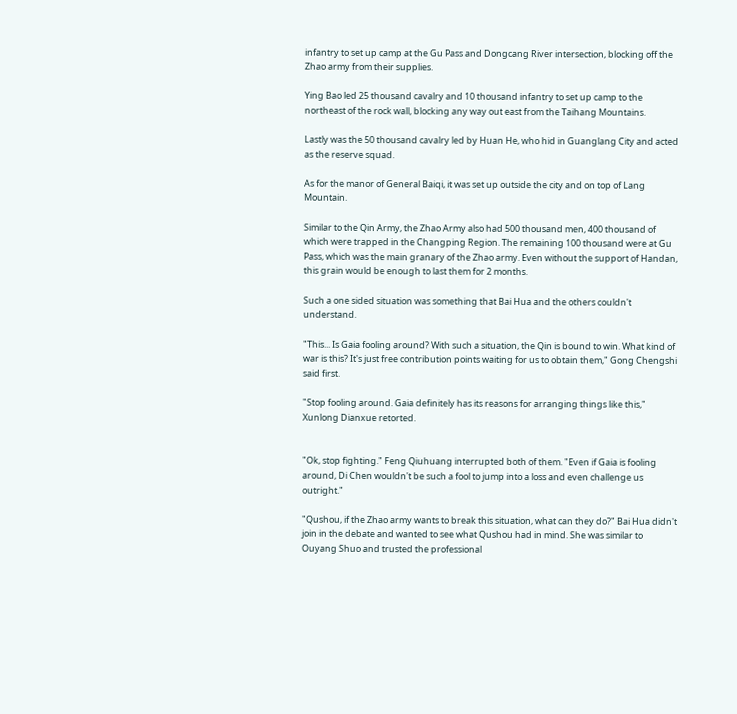infantry to set up camp at the Gu Pass and Dongcang River intersection, blocking off the Zhao army from their supplies.

Ying Bao led 25 thousand cavalry and 10 thousand infantry to set up camp to the northeast of the rock wall, blocking any way out east from the Taihang Mountains.

Lastly was the 50 thousand cavalry led by Huan He, who hid in Guanglang City and acted as the reserve squad.

As for the manor of General Baiqi, it was set up outside the city and on top of Lang Mountain.

Similar to the Qin Army, the Zhao Army also had 500 thousand men, 400 thousand of which were trapped in the Changping Region. The remaining 100 thousand were at Gu Pass, which was the main granary of the Zhao army. Even without the support of Handan, this grain would be enough to last them for 2 months.

Such a one sided situation was something that Bai Hua and the others couldn't understand.

"This... Is Gaia fooling around? With such a situation, the Qin is bound to win. What kind of war is this? It's just free contribution points waiting for us to obtain them," Gong Chengshi said first.

"Stop fooling around. Gaia definitely has its reasons for arranging things like this," Xunlong Dianxue retorted.


"Ok, stop fighting." Feng Qiuhuang interrupted both of them. "Even if Gaia is fooling around, Di Chen wouldn't be such a fool to jump into a loss and even challenge us outright."

"Qushou, if the Zhao army wants to break this situation, what can they do?" Bai Hua didn't join in the debate and wanted to see what Qushou had in mind. She was similar to Ouyang Shuo and trusted the professional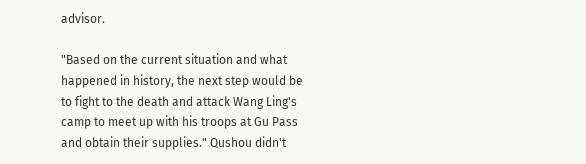advisor.

"Based on the current situation and what happened in history, the next step would be to fight to the death and attack Wang Ling's camp to meet up with his troops at Gu Pass and obtain their supplies." Qushou didn't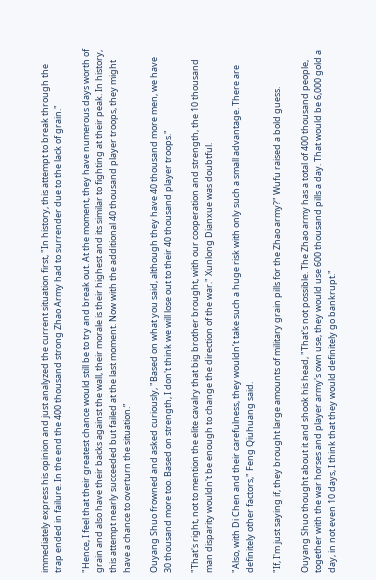immediately express his opinion and just analyzed the current situation first, "In history, this attempt to break through the trap ended in failure. In the end the 400 thousand strong Zhao Army had to surrender due to the lack of grain."

"Hence, I feel that their greatest chance would still be to try and break out. At the moment, they have numerous days worth of grain and also have their backs against the wall, their morale is their highest and its similar to fighting at their peak. In history, this attempt nearly succeeded but failed at the last moment. Now with the additional 40 thousand player troops, they might have a chance to overturn the situation.”

Ouyang Shuo frowned and asked curiously, "Based on what you said, although they have 40 thousand more men, we have 30 thousand more too. Based on strength, I don't think we will lose out to their 40 thousand player troops."

"That's right, not to mention the elite cavalry that big brother brought, with our cooperation and strength, the 10 thousand man disparity wouldn't be enough to change the direction of the war." Xunlong Dianxue was doubtful.

"Also, with Di Chen and their carefulness, they wouldn’t take such a huge risk with only such a small advantage. There are definitely other factors," Feng Qiuhuang said.

"If, I'm just saying if, they brought large amounts of military grain pills for the Zhao army?" Wufu raised a bold guess.

Ouyang Shuo thought about it and shook his head, "That's not possible. The Zhao army has a total of 400 thousand people, together with the war horses and player army's own use, they would use 600 thousand pills a day. That would be 6,000 gold a day, in not even 10 days, I think that they would definitely go bankrupt."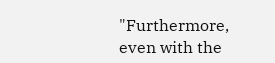"Furthermore, even with the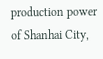production power of Shanhai City,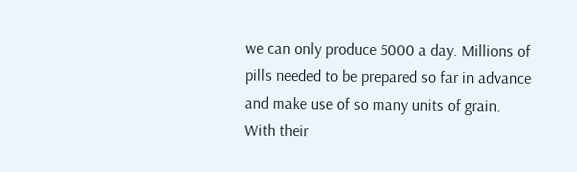we can only produce 5000 a day. Millions of pills needed to be prepared so far in advance and make use of so many units of grain. With their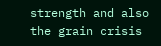strength and also the grain crisis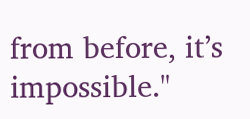from before, it’s impossible."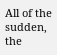All of the sudden, the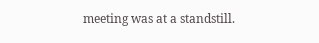meeting was at a standstill.